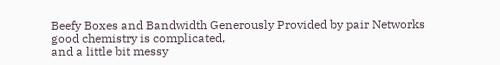Beefy Boxes and Bandwidth Generously Provided by pair Networks
good chemistry is complicated,
and a little bit messy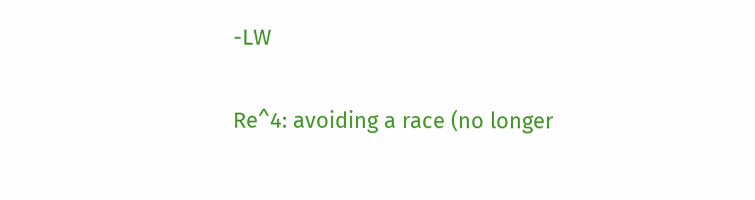-LW

Re^4: avoiding a race (no longer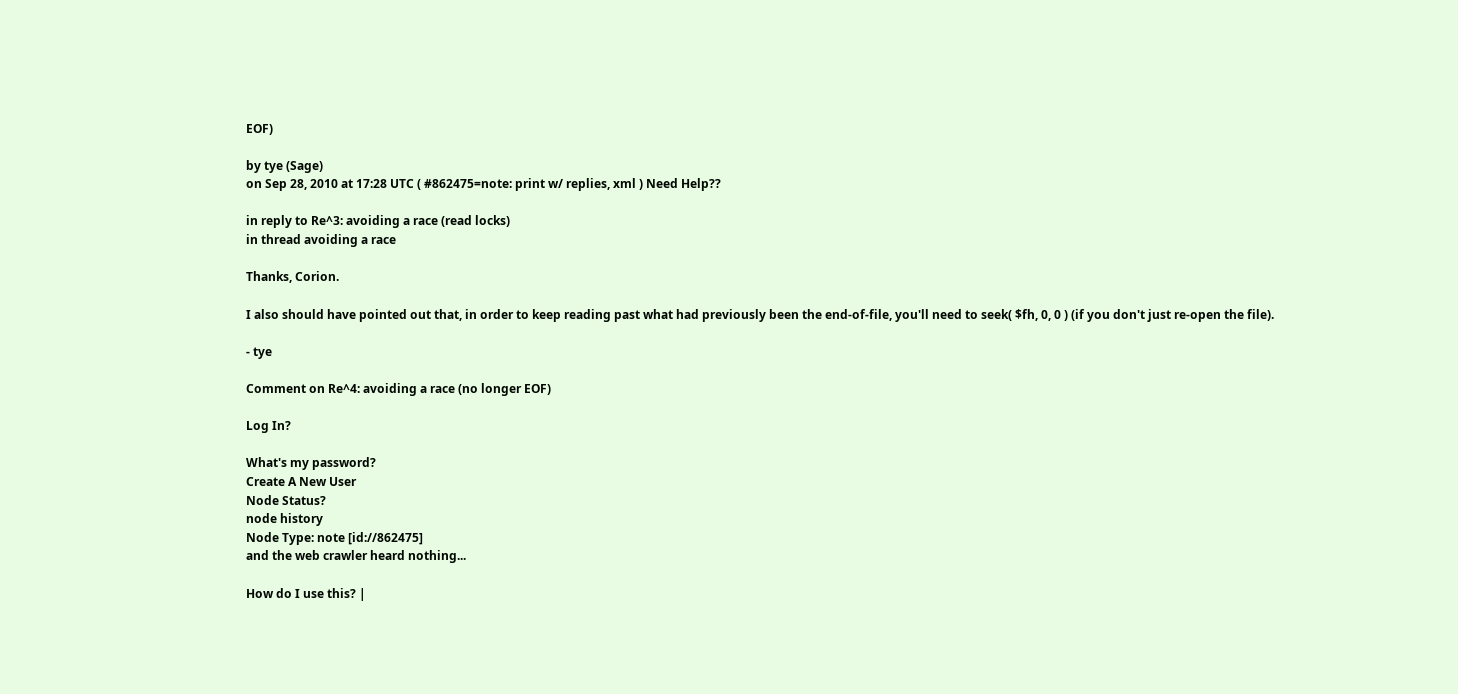EOF)

by tye (Sage)
on Sep 28, 2010 at 17:28 UTC ( #862475=note: print w/ replies, xml ) Need Help??

in reply to Re^3: avoiding a race (read locks)
in thread avoiding a race

Thanks, Corion.

I also should have pointed out that, in order to keep reading past what had previously been the end-of-file, you'll need to seek( $fh, 0, 0 ) (if you don't just re-open the file).

- tye

Comment on Re^4: avoiding a race (no longer EOF)

Log In?

What's my password?
Create A New User
Node Status?
node history
Node Type: note [id://862475]
and the web crawler heard nothing...

How do I use this? |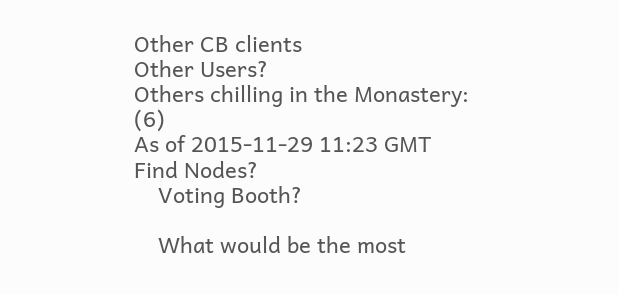Other CB clients
Other Users?
Others chilling in the Monastery: (6)
As of 2015-11-29 11:23 GMT
Find Nodes?
    Voting Booth?

    What would be the most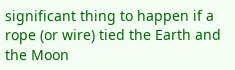significant thing to happen if a rope (or wire) tied the Earth and the Moon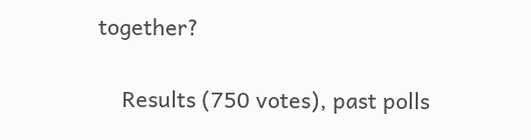together?

    Results (750 votes), past polls